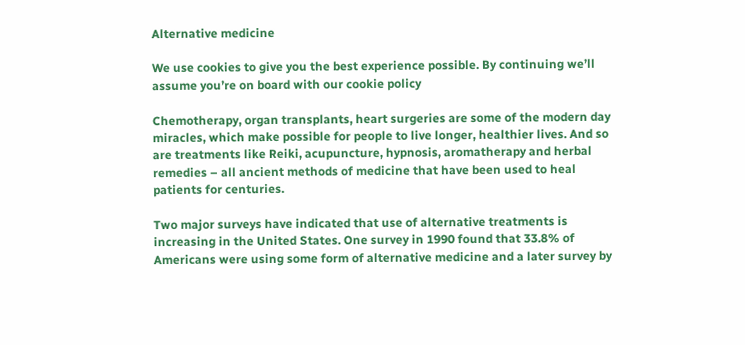Alternative medicine

We use cookies to give you the best experience possible. By continuing we’ll assume you’re on board with our cookie policy

Chemotherapy, organ transplants, heart surgeries are some of the modern day miracles, which make possible for people to live longer, healthier lives. And so are treatments like Reiki, acupuncture, hypnosis, aromatherapy and herbal remedies – all ancient methods of medicine that have been used to heal patients for centuries.

Two major surveys have indicated that use of alternative treatments is increasing in the United States. One survey in 1990 found that 33.8% of Americans were using some form of alternative medicine and a later survey by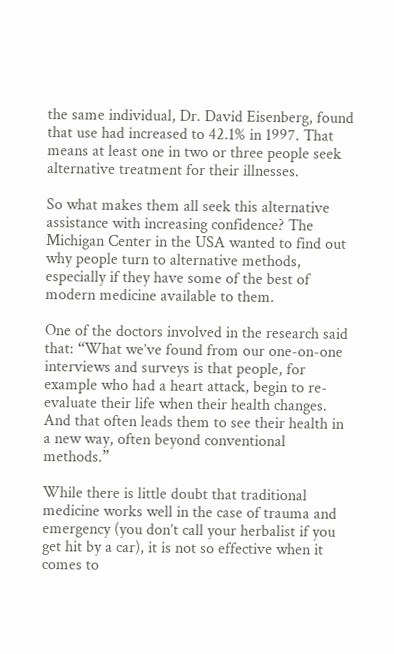the same individual, Dr. David Eisenberg, found that use had increased to 42.1% in 1997. That means at least one in two or three people seek alternative treatment for their illnesses.

So what makes them all seek this alternative assistance with increasing confidence? The Michigan Center in the USA wanted to find out why people turn to alternative methods, especially if they have some of the best of modern medicine available to them.

One of the doctors involved in the research said that: “What we’ve found from our one-on-one interviews and surveys is that people, for example who had a heart attack, begin to re-evaluate their life when their health changes. And that often leads them to see their health in a new way, often beyond conventional methods.”

While there is little doubt that traditional medicine works well in the case of trauma and emergency (you don’t call your herbalist if you get hit by a car), it is not so effective when it comes to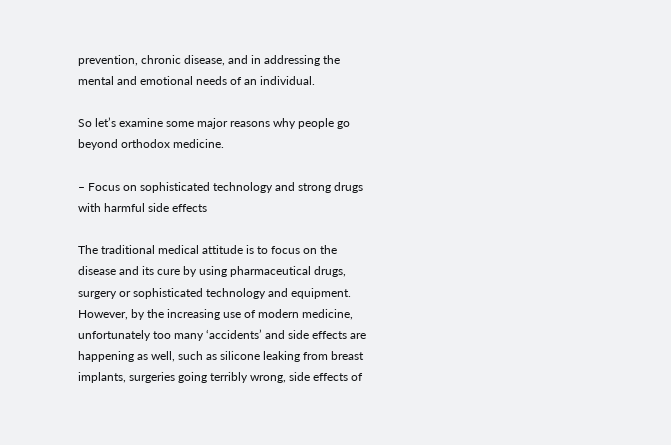prevention, chronic disease, and in addressing the mental and emotional needs of an individual.

So let’s examine some major reasons why people go beyond orthodox medicine.

– Focus on sophisticated technology and strong drugs with harmful side effects

The traditional medical attitude is to focus on the disease and its cure by using pharmaceutical drugs, surgery or sophisticated technology and equipment. However, by the increasing use of modern medicine, unfortunately too many ‘accidents’ and side effects are happening as well, such as silicone leaking from breast implants, surgeries going terribly wrong, side effects of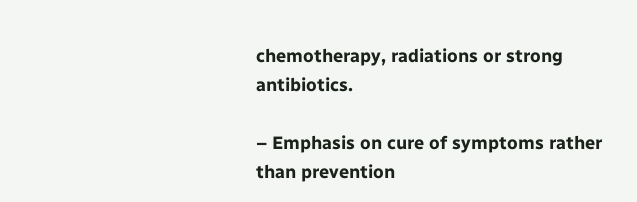chemotherapy, radiations or strong antibiotics.

– Emphasis on cure of symptoms rather than prevention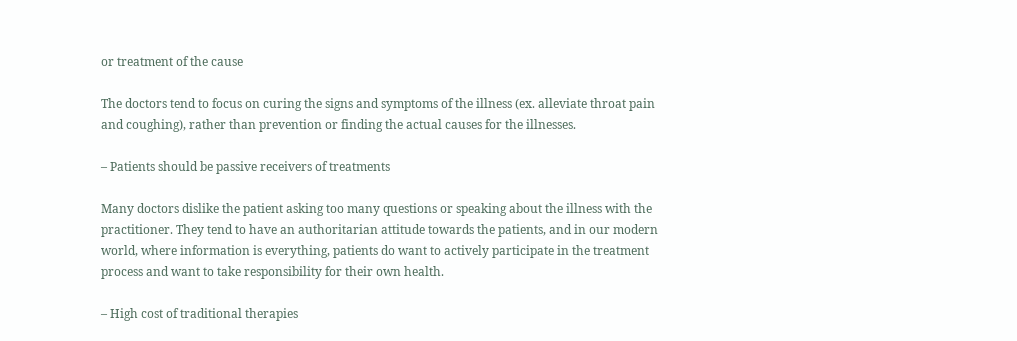or treatment of the cause

The doctors tend to focus on curing the signs and symptoms of the illness (ex. alleviate throat pain and coughing), rather than prevention or finding the actual causes for the illnesses.

– Patients should be passive receivers of treatments

Many doctors dislike the patient asking too many questions or speaking about the illness with the practitioner. They tend to have an authoritarian attitude towards the patients, and in our modern world, where information is everything, patients do want to actively participate in the treatment process and want to take responsibility for their own health.

– High cost of traditional therapies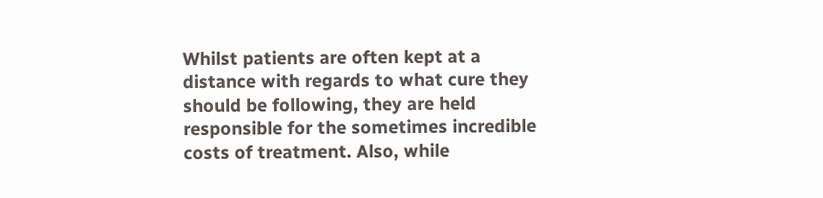Whilst patients are often kept at a distance with regards to what cure they should be following, they are held responsible for the sometimes incredible costs of treatment. Also, while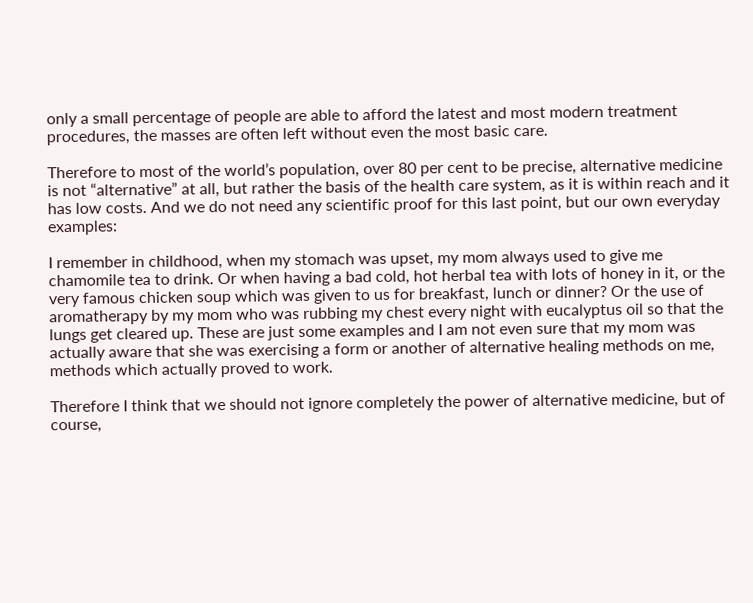only a small percentage of people are able to afford the latest and most modern treatment procedures, the masses are often left without even the most basic care.

Therefore to most of the world’s population, over 80 per cent to be precise, alternative medicine is not “alternative” at all, but rather the basis of the health care system, as it is within reach and it has low costs. And we do not need any scientific proof for this last point, but our own everyday examples:

I remember in childhood, when my stomach was upset, my mom always used to give me chamomile tea to drink. Or when having a bad cold, hot herbal tea with lots of honey in it, or the very famous chicken soup which was given to us for breakfast, lunch or dinner? Or the use of aromatherapy by my mom who was rubbing my chest every night with eucalyptus oil so that the lungs get cleared up. These are just some examples and I am not even sure that my mom was actually aware that she was exercising a form or another of alternative healing methods on me, methods which actually proved to work.

Therefore I think that we should not ignore completely the power of alternative medicine, but of course,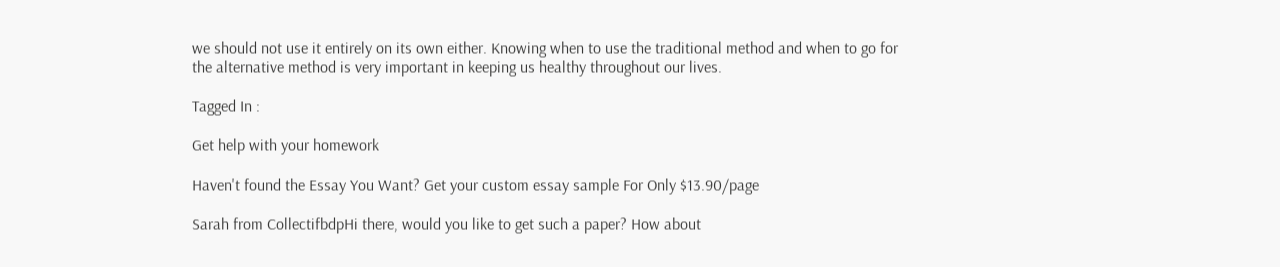we should not use it entirely on its own either. Knowing when to use the traditional method and when to go for the alternative method is very important in keeping us healthy throughout our lives.

Tagged In :

Get help with your homework

Haven't found the Essay You Want? Get your custom essay sample For Only $13.90/page

Sarah from CollectifbdpHi there, would you like to get such a paper? How about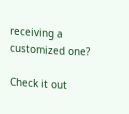receiving a customized one?

Check it out